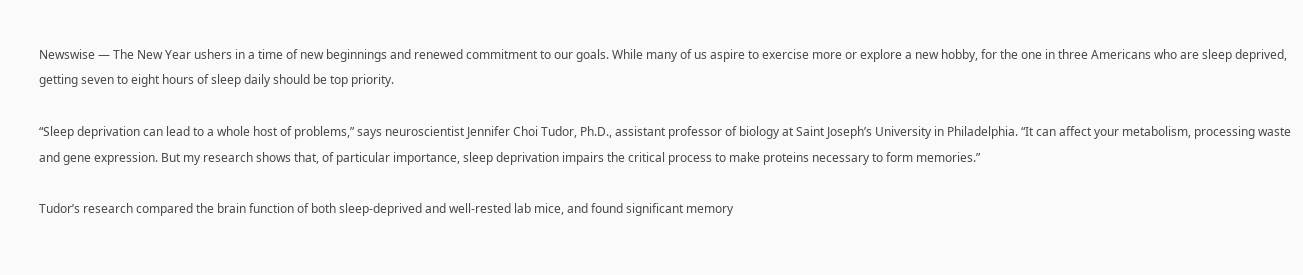Newswise — The New Year ushers in a time of new beginnings and renewed commitment to our goals. While many of us aspire to exercise more or explore a new hobby, for the one in three Americans who are sleep deprived, getting seven to eight hours of sleep daily should be top priority.

“Sleep deprivation can lead to a whole host of problems,” says neuroscientist Jennifer Choi Tudor, Ph.D., assistant professor of biology at Saint Joseph’s University in Philadelphia. “It can affect your metabolism, processing waste and gene expression. But my research shows that, of particular importance, sleep deprivation impairs the critical process to make proteins necessary to form memories.”

Tudor’s research compared the brain function of both sleep-deprived and well-rested lab mice, and found significant memory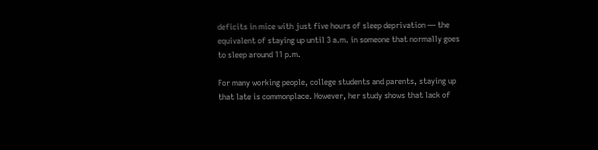deficits in mice with just five hours of sleep deprivation — the equivalent of staying up until 3 a.m. in someone that normally goes to sleep around 11 p.m.

For many working people, college students and parents, staying up that late is commonplace. However, her study shows that lack of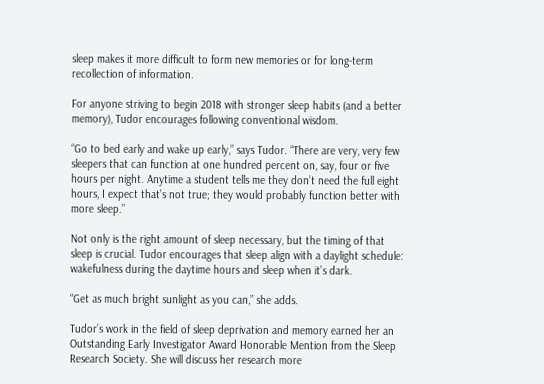sleep makes it more difficult to form new memories or for long-term recollection of information.

For anyone striving to begin 2018 with stronger sleep habits (and a better memory), Tudor encourages following conventional wisdom.

“Go to bed early and wake up early,” says Tudor. “There are very, very few sleepers that can function at one hundred percent on, say, four or five hours per night. Anytime a student tells me they don’t need the full eight hours, I expect that’s not true; they would probably function better with more sleep.”

Not only is the right amount of sleep necessary, but the timing of that sleep is crucial. Tudor encourages that sleep align with a daylight schedule: wakefulness during the daytime hours and sleep when it’s dark.

“Get as much bright sunlight as you can,” she adds.

Tudor’s work in the field of sleep deprivation and memory earned her an Outstanding Early Investigator Award Honorable Mention from the Sleep Research Society. She will discuss her research more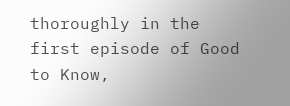thoroughly in the first episode of Good to Know,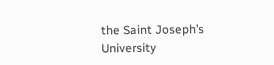the Saint Joseph’s University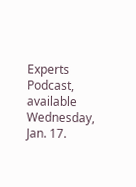Experts Podcast, available Wednesday, Jan. 17.